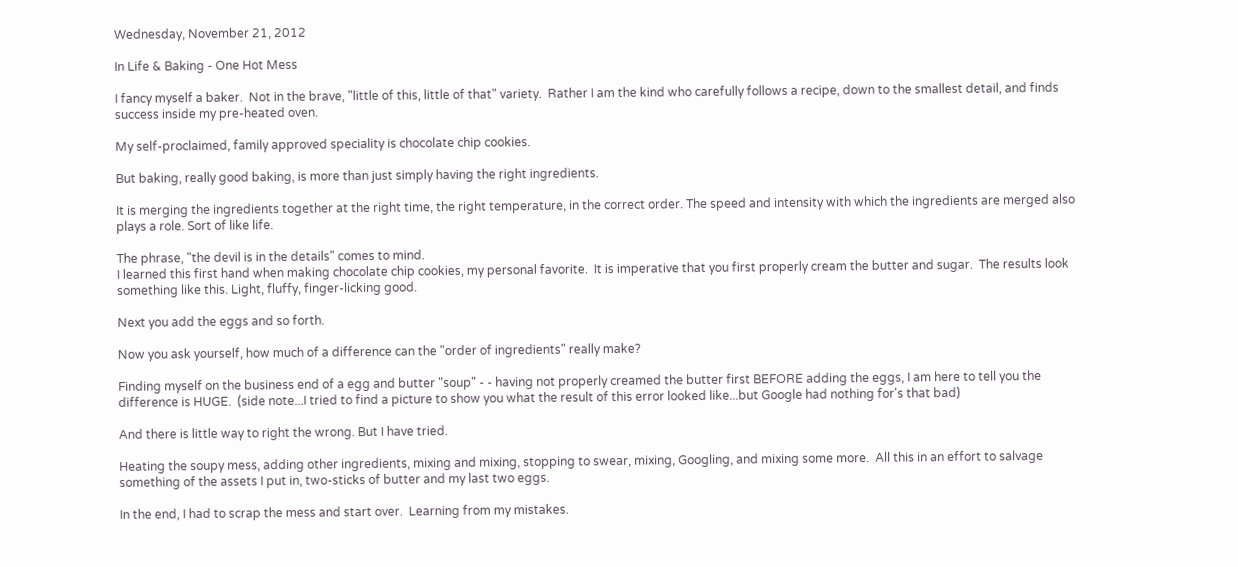Wednesday, November 21, 2012

In Life & Baking - One Hot Mess

I fancy myself a baker.  Not in the brave, "little of this, little of that" variety.  Rather I am the kind who carefully follows a recipe, down to the smallest detail, and finds success inside my pre-heated oven.

My self-proclaimed, family approved speciality is chocolate chip cookies.

But baking, really good baking, is more than just simply having the right ingredients.

It is merging the ingredients together at the right time, the right temperature, in the correct order. The speed and intensity with which the ingredients are merged also plays a role. Sort of like life.

The phrase, "the devil is in the details" comes to mind.
I learned this first hand when making chocolate chip cookies, my personal favorite.  It is imperative that you first properly cream the butter and sugar.  The results look something like this. Light, fluffy, finger-licking good.

Next you add the eggs and so forth.

Now you ask yourself, how much of a difference can the "order of ingredients" really make?

Finding myself on the business end of a egg and butter "soup" - - having not properly creamed the butter first BEFORE adding the eggs, I am here to tell you the difference is HUGE.  (side note...I tried to find a picture to show you what the result of this error looked like...but Google had nothing for's that bad)

And there is little way to right the wrong. But I have tried.

Heating the soupy mess, adding other ingredients, mixing and mixing, stopping to swear, mixing, Googling, and mixing some more.  All this in an effort to salvage something of the assets I put in, two-sticks of butter and my last two eggs.

In the end, I had to scrap the mess and start over.  Learning from my mistakes.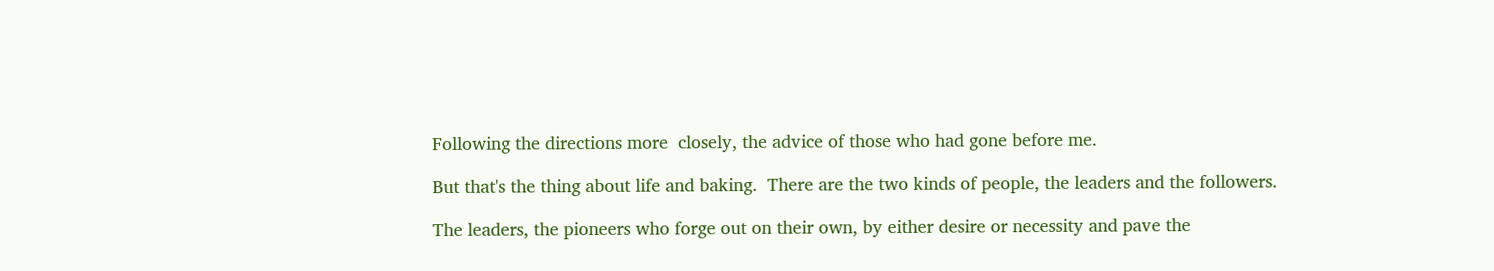Following the directions more  closely, the advice of those who had gone before me.

But that's the thing about life and baking.  There are the two kinds of people, the leaders and the followers.

The leaders, the pioneers who forge out on their own, by either desire or necessity and pave the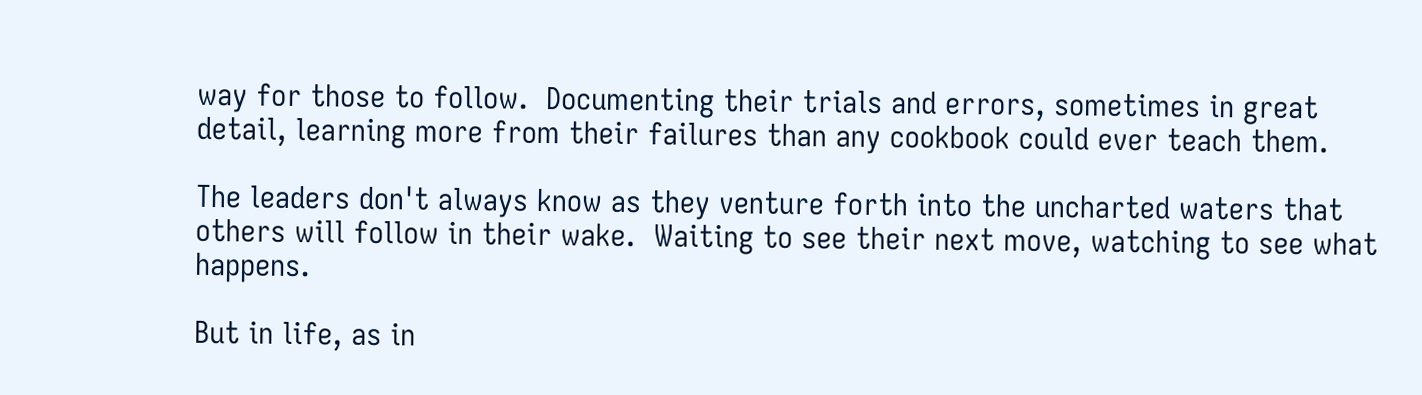way for those to follow.  Documenting their trials and errors, sometimes in great detail, learning more from their failures than any cookbook could ever teach them.

The leaders don't always know as they venture forth into the uncharted waters that others will follow in their wake.  Waiting to see their next move, watching to see what happens.

But in life, as in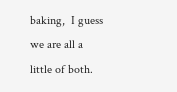baking,  I guess we are all a little of both.